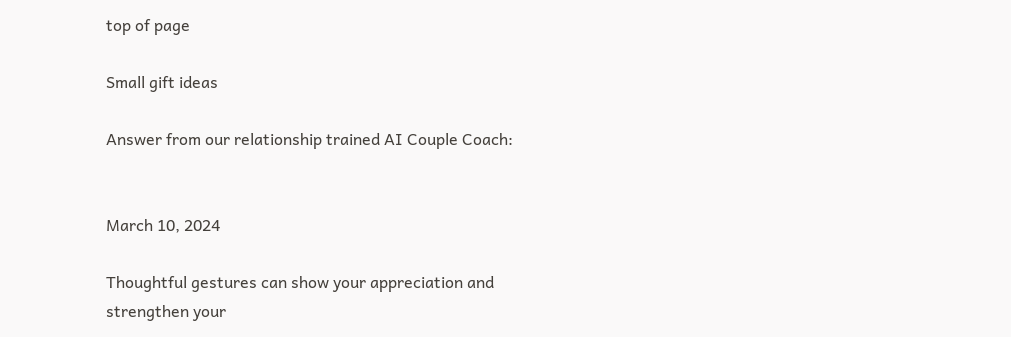top of page

Small gift ideas

Answer from our relationship trained AI Couple Coach:


March 10, 2024

Thoughtful gestures can show your appreciation and strengthen your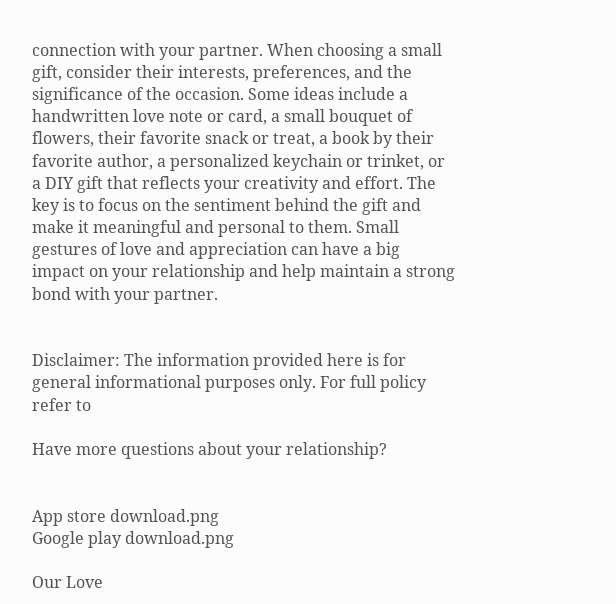connection with your partner. When choosing a small gift, consider their interests, preferences, and the significance of the occasion. Some ideas include a handwritten love note or card, a small bouquet of flowers, their favorite snack or treat, a book by their favorite author, a personalized keychain or trinket, or a DIY gift that reflects your creativity and effort. The key is to focus on the sentiment behind the gift and make it meaningful and personal to them. Small gestures of love and appreciation can have a big impact on your relationship and help maintain a strong bond with your partner.


Disclaimer: The information provided here is for general informational purposes only. For full policy refer to

Have more questions about your relationship?


App store download.png
Google play download.png

Our Love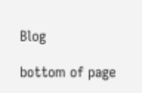Blog

bottom of page